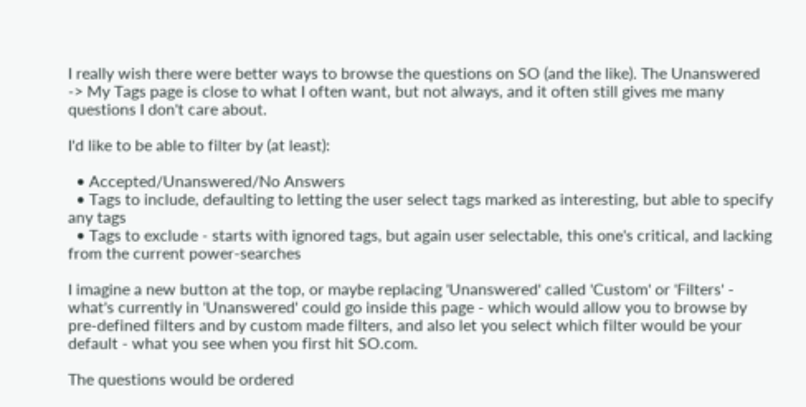I really wish there were better ways to browse the questions on SO (and the like). The Unanswered -> My Tags page is close to what I often want, but not always, and it often still gives me many questions I don't care about.

I'd like to be able to filter by (at least):

  • Accepted/Unanswered/No Answers
  • Tags to include, defaulting to letting the user select tags marked as interesting, but able to specify any tags
  • Tags to exclude - starts with ignored tags, but again user selectable, this one's critical, and lacking from the current power-searches

I imagine a new button at the top, or maybe replacing 'Unanswered' called 'Custom' or 'Filters' - what's currently in 'Unanswered' could go inside this page - which would allow you to browse by pre-defined filters and by custom made filters, and also let you select which filter would be your default - what you see when you first hit SO.com.

The questions would be ordered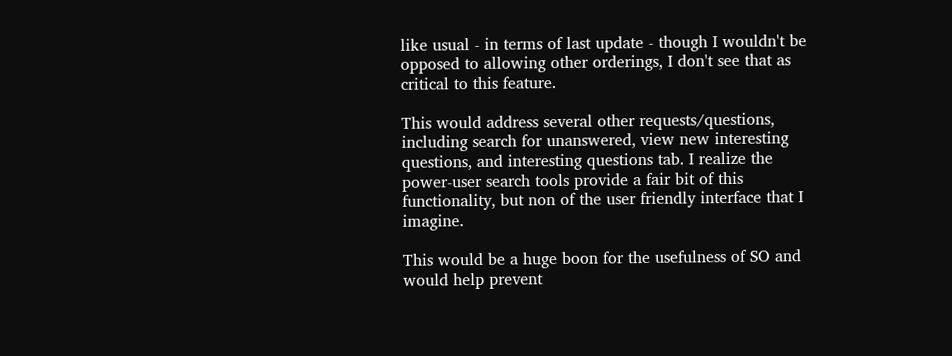like usual - in terms of last update - though I wouldn't be opposed to allowing other orderings, I don't see that as critical to this feature.

This would address several other requests/questions, including search for unanswered, view new interesting questions, and interesting questions tab. I realize the power-user search tools provide a fair bit of this functionality, but non of the user friendly interface that I imagine.

This would be a huge boon for the usefulness of SO and would help prevent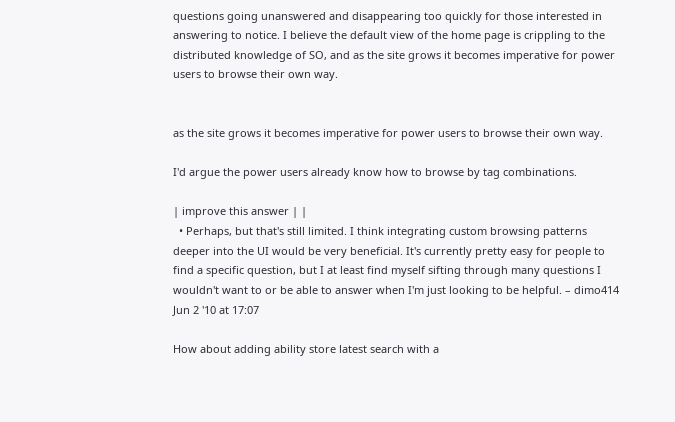questions going unanswered and disappearing too quickly for those interested in answering to notice. I believe the default view of the home page is crippling to the distributed knowledge of SO, and as the site grows it becomes imperative for power users to browse their own way.


as the site grows it becomes imperative for power users to browse their own way.

I'd argue the power users already know how to browse by tag combinations.

| improve this answer | |
  • Perhaps, but that's still limited. I think integrating custom browsing patterns deeper into the UI would be very beneficial. It's currently pretty easy for people to find a specific question, but I at least find myself sifting through many questions I wouldn't want to or be able to answer when I'm just looking to be helpful. – dimo414 Jun 2 '10 at 17:07

How about adding ability store latest search with a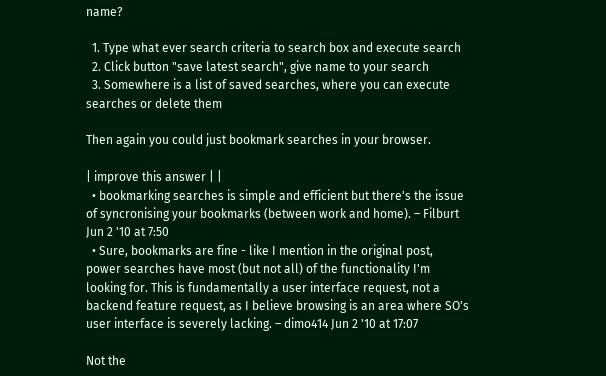name?

  1. Type what ever search criteria to search box and execute search
  2. Click button "save latest search", give name to your search
  3. Somewhere is a list of saved searches, where you can execute searches or delete them

Then again you could just bookmark searches in your browser.

| improve this answer | |
  • bookmarking searches is simple and efficient but there's the issue of syncronising your bookmarks (between work and home). – Filburt Jun 2 '10 at 7:50
  • Sure, bookmarks are fine - like I mention in the original post, power searches have most (but not all) of the functionality I'm looking for. This is fundamentally a user interface request, not a backend feature request, as I believe browsing is an area where SO's user interface is severely lacking. – dimo414 Jun 2 '10 at 17:07

Not the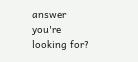answer you're looking for?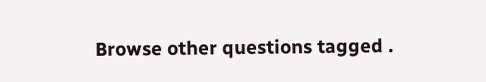Browse other questions tagged .